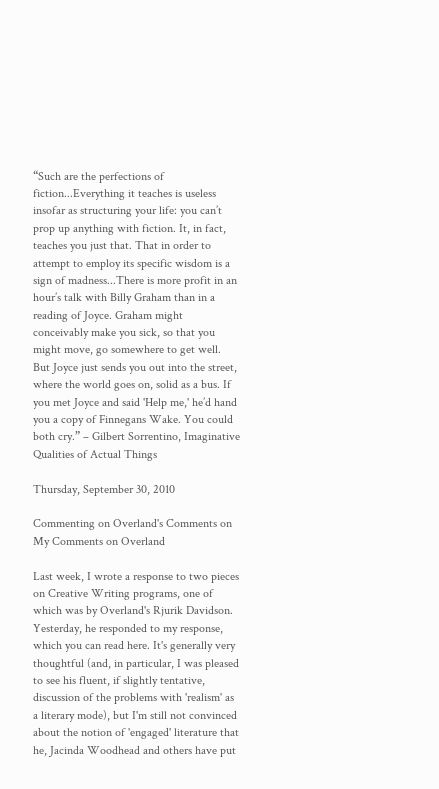“Such are the perfections of fiction...Everything it teaches is useless insofar as structuring your life: you can’t prop up anything with fiction. It, in fact, teaches you just that. That in order to attempt to employ its specific wisdom is a sign of madness...There is more profit in an hour’s talk with Billy Graham than in a reading of Joyce. Graham might conceivably make you sick, so that you might move, go somewhere to get well. But Joyce just sends you out into the street, where the world goes on, solid as a bus. If you met Joyce and said 'Help me,' he’d hand you a copy of Finnegans Wake. You could both cry.” – Gilbert Sorrentino, Imaginative Qualities of Actual Things

Thursday, September 30, 2010

Commenting on Overland's Comments on My Comments on Overland

Last week, I wrote a response to two pieces on Creative Writing programs, one of which was by Overland's Rjurik Davidson. Yesterday, he responded to my response, which you can read here. It's generally very thoughtful (and, in particular, I was pleased to see his fluent, if slightly tentative, discussion of the problems with 'realism' as a literary mode), but I'm still not convinced about the notion of 'engaged' literature that he, Jacinda Woodhead and others have put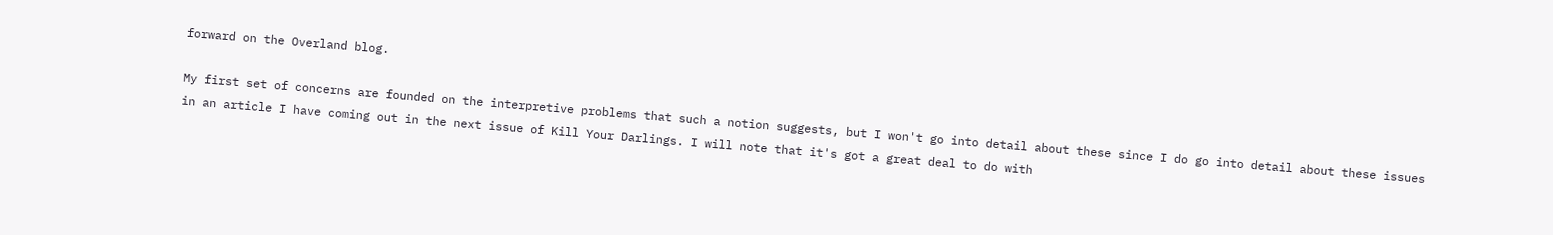forward on the Overland blog.

My first set of concerns are founded on the interpretive problems that such a notion suggests, but I won't go into detail about these since I do go into detail about these issues in an article I have coming out in the next issue of Kill Your Darlings. I will note that it's got a great deal to do with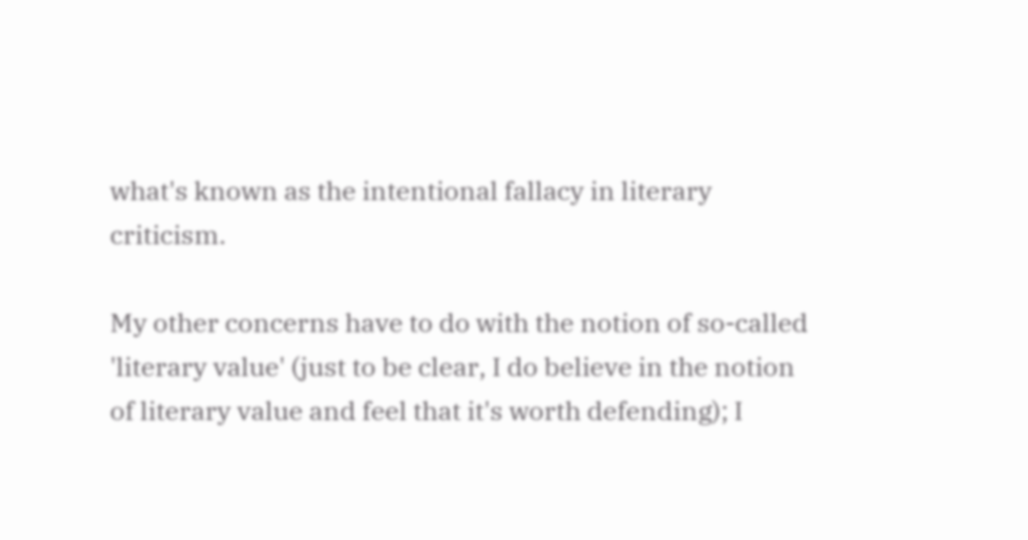what's known as the intentional fallacy in literary criticism.

My other concerns have to do with the notion of so-called 'literary value' (just to be clear, I do believe in the notion of literary value and feel that it's worth defending); I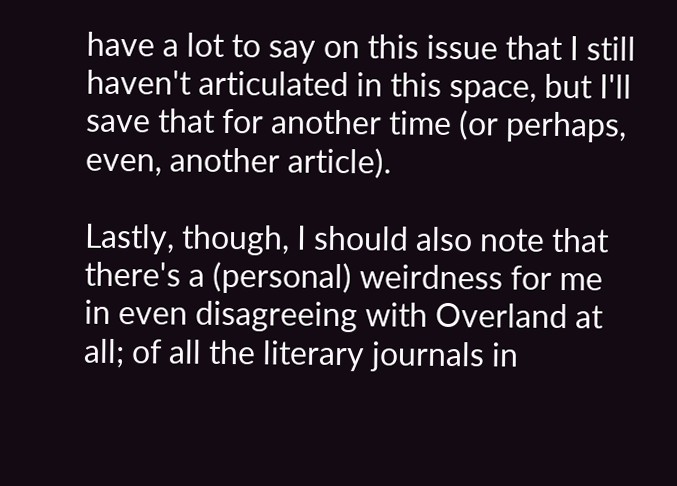have a lot to say on this issue that I still haven't articulated in this space, but I'll save that for another time (or perhaps, even, another article).

Lastly, though, I should also note that there's a (personal) weirdness for me in even disagreeing with Overland at all; of all the literary journals in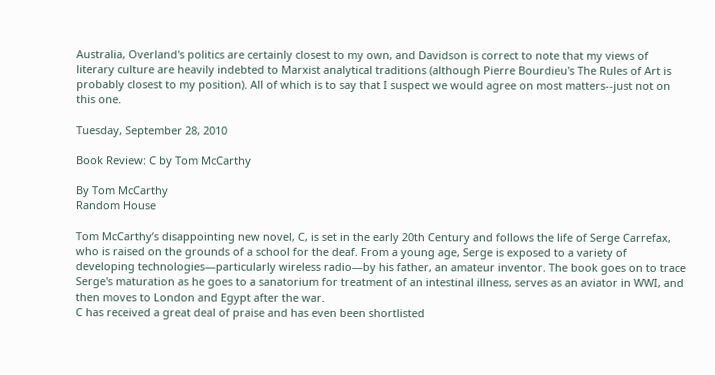Australia, Overland's politics are certainly closest to my own, and Davidson is correct to note that my views of literary culture are heavily indebted to Marxist analytical traditions (although Pierre Bourdieu's The Rules of Art is probably closest to my position). All of which is to say that I suspect we would agree on most matters--just not on this one.

Tuesday, September 28, 2010

Book Review: C by Tom McCarthy

By Tom McCarthy
Random House

Tom McCarthy’s disappointing new novel, C, is set in the early 20th Century and follows the life of Serge Carrefax, who is raised on the grounds of a school for the deaf. From a young age, Serge is exposed to a variety of developing technologies—particularly wireless radio—by his father, an amateur inventor. The book goes on to trace Serge's maturation as he goes to a sanatorium for treatment of an intestinal illness, serves as an aviator in WWI, and then moves to London and Egypt after the war.
C has received a great deal of praise and has even been shortlisted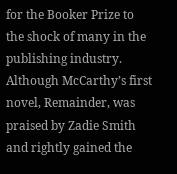for the Booker Prize to the shock of many in the publishing industry. Although McCarthy’s first novel, Remainder, was praised by Zadie Smith and rightly gained the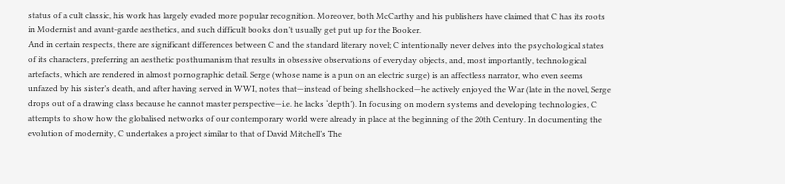status of a cult classic, his work has largely evaded more popular recognition. Moreover, both McCarthy and his publishers have claimed that C has its roots in Modernist and avant-garde aesthetics, and such difficult books don’t usually get put up for the Booker.
And in certain respects, there are significant differences between C and the standard literary novel; C intentionally never delves into the psychological states of its characters, preferring an aesthetic posthumanism that results in obsessive observations of everyday objects, and, most importantly, technological artefacts, which are rendered in almost pornographic detail. Serge (whose name is a pun on an electric surge) is an affectless narrator, who even seems unfazed by his sister’s death, and after having served in WWI, notes that—instead of being shellshocked—he actively enjoyed the War (late in the novel, Serge drops out of a drawing class because he cannot master perspective—i.e. he lacks ‘depth’). In focusing on modern systems and developing technologies, C attempts to show how the globalised networks of our contemporary world were already in place at the beginning of the 20th Century. In documenting the evolution of modernity, C undertakes a project similar to that of David Mitchell’s The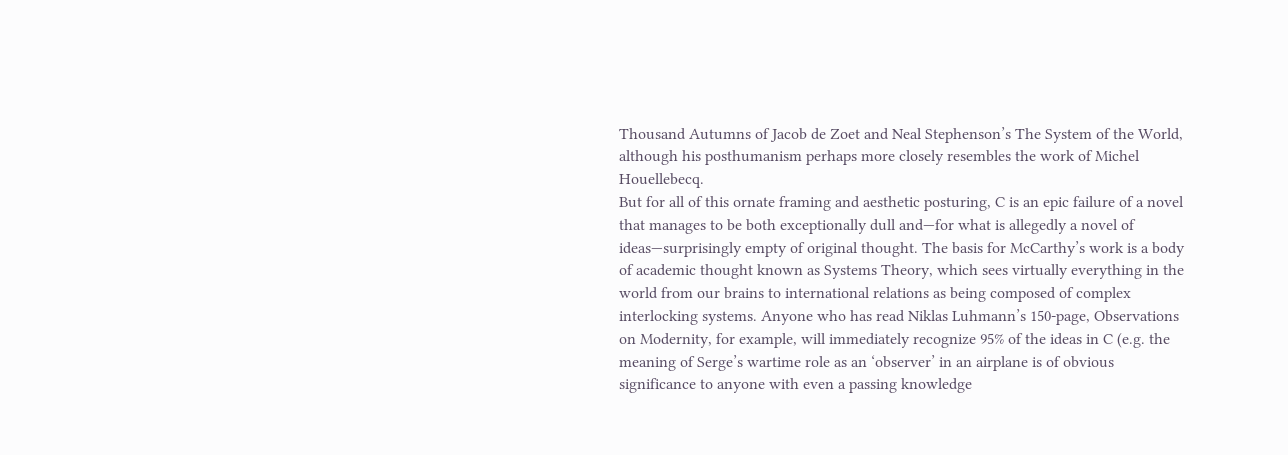Thousand Autumns of Jacob de Zoet and Neal Stephenson’s The System of the World, although his posthumanism perhaps more closely resembles the work of Michel Houellebecq.
But for all of this ornate framing and aesthetic posturing, C is an epic failure of a novel that manages to be both exceptionally dull and—for what is allegedly a novel of ideas—surprisingly empty of original thought. The basis for McCarthy’s work is a body of academic thought known as Systems Theory, which sees virtually everything in the world from our brains to international relations as being composed of complex interlocking systems. Anyone who has read Niklas Luhmann’s 150-page, Observations on Modernity, for example, will immediately recognize 95% of the ideas in C (e.g. the meaning of Serge’s wartime role as an ‘observer’ in an airplane is of obvious significance to anyone with even a passing knowledge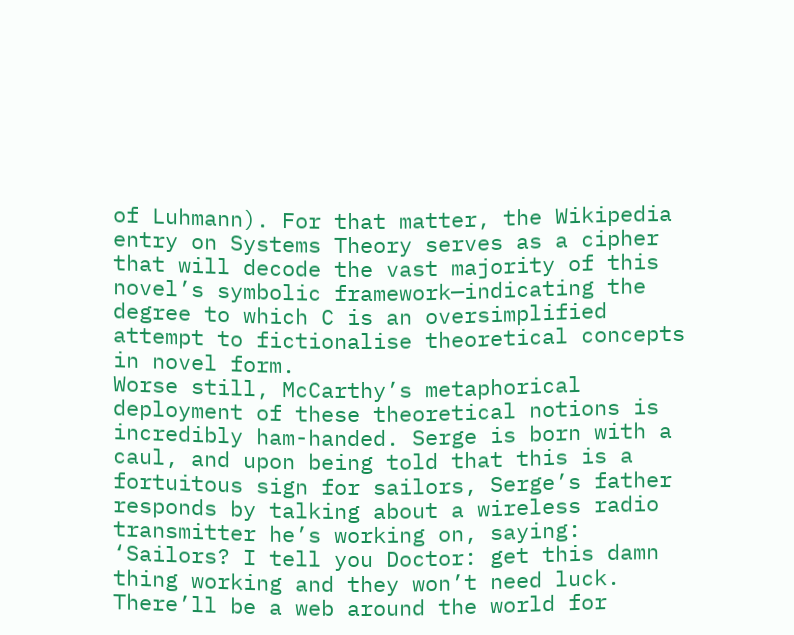of Luhmann). For that matter, the Wikipedia entry on Systems Theory serves as a cipher that will decode the vast majority of this novel’s symbolic framework—indicating the degree to which C is an oversimplified attempt to fictionalise theoretical concepts in novel form.
Worse still, McCarthy’s metaphorical deployment of these theoretical notions is incredibly ham-handed. Serge is born with a caul, and upon being told that this is a fortuitous sign for sailors, Serge’s father responds by talking about a wireless radio transmitter he’s working on, saying: ‘Sailors? I tell you Doctor: get this damn thing working and they won’t need luck. There’ll be a web around the world for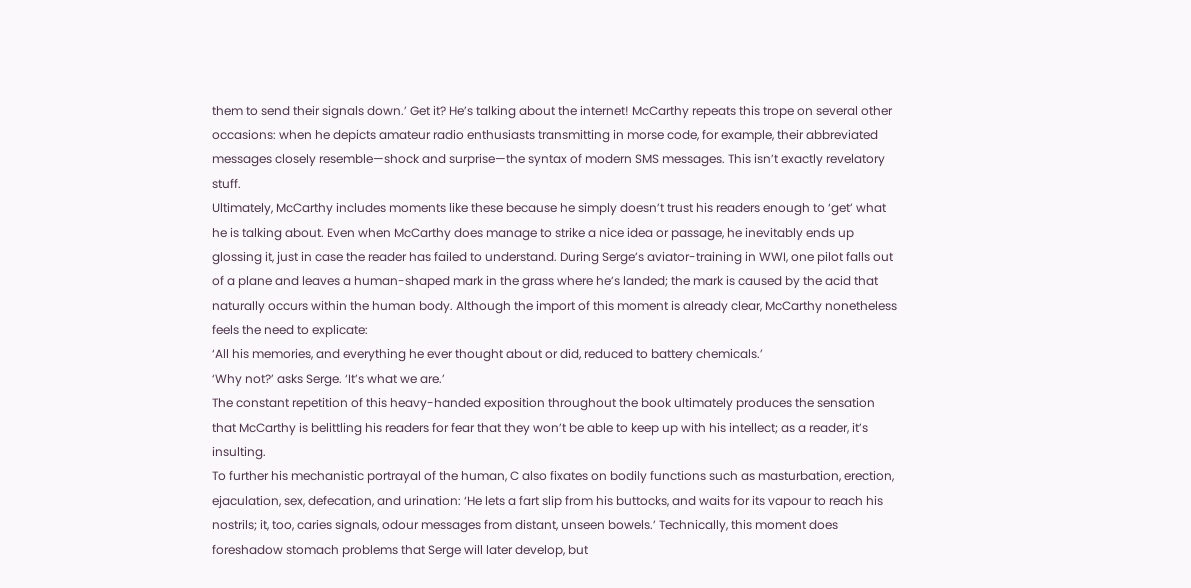them to send their signals down.’ Get it? He’s talking about the internet! McCarthy repeats this trope on several other occasions: when he depicts amateur radio enthusiasts transmitting in morse code, for example, their abbreviated messages closely resemble—shock and surprise—the syntax of modern SMS messages. This isn’t exactly revelatory stuff.
Ultimately, McCarthy includes moments like these because he simply doesn’t trust his readers enough to ‘get’ what he is talking about. Even when McCarthy does manage to strike a nice idea or passage, he inevitably ends up glossing it, just in case the reader has failed to understand. During Serge’s aviator-training in WWI, one pilot falls out of a plane and leaves a human-shaped mark in the grass where he’s landed; the mark is caused by the acid that naturally occurs within the human body. Although the import of this moment is already clear, McCarthy nonetheless feels the need to explicate:
‘All his memories, and everything he ever thought about or did, reduced to battery chemicals.’
‘Why not?’ asks Serge. ‘It’s what we are.’
The constant repetition of this heavy-handed exposition throughout the book ultimately produces the sensation that McCarthy is belittling his readers for fear that they won’t be able to keep up with his intellect; as a reader, it’s insulting.
To further his mechanistic portrayal of the human, C also fixates on bodily functions such as masturbation, erection, ejaculation, sex, defecation, and urination: ‘He lets a fart slip from his buttocks, and waits for its vapour to reach his nostrils; it, too, caries signals, odour messages from distant, unseen bowels.’ Technically, this moment does foreshadow stomach problems that Serge will later develop, but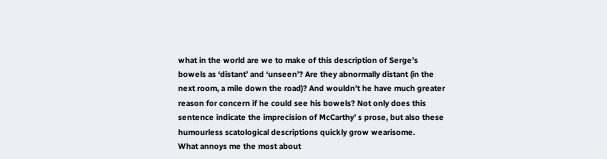what in the world are we to make of this description of Serge’s bowels as ‘distant’ and ‘unseen’? Are they abnormally distant (in the next room, a mile down the road)? And wouldn’t he have much greater reason for concern if he could see his bowels? Not only does this sentence indicate the imprecision of McCarthy’ s prose, but also these humourless scatological descriptions quickly grow wearisome.
What annoys me the most about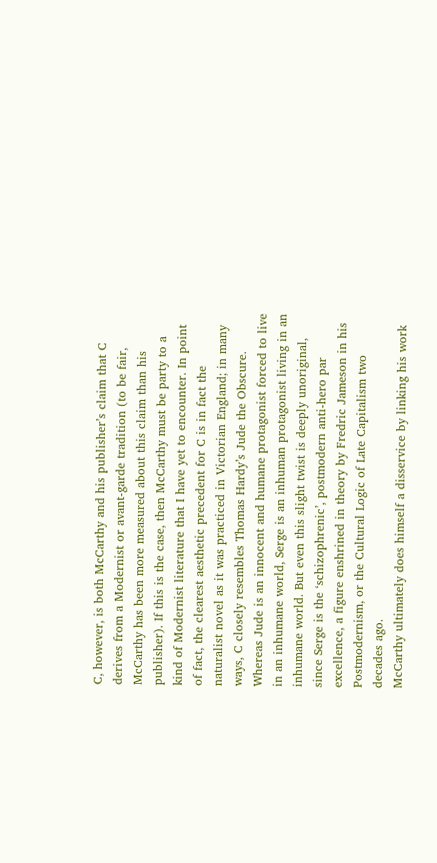C, however, is both McCarthy and his publisher’s claim that C derives from a Modernist or avant-garde tradition (to be fair, McCarthy has been more measured about this claim than his publisher). If this is the case, then McCarthy must be party to a kind of Modernist literature that I have yet to encounter. In point of fact, the clearest aesthetic precedent for C is in fact the naturalist novel as it was practiced in Victorian England; in many ways, C closely resembles Thomas Hardy’s Jude the Obscure. Whereas Jude is an innocent and humane protagonist forced to live in an inhumane world, Serge is an inhuman protagonist living in an inhumane world. But even this slight twist is deeply unoriginal, since Serge is the ‘schizophrenic’, postmodern anti-hero par excellence, a figure enshrined in theory by Fredric Jameson in his Postmodernism, or the Cultural Logic of Late Capitalism two decades ago.
McCarthy ultimately does himself a disservice by linking his work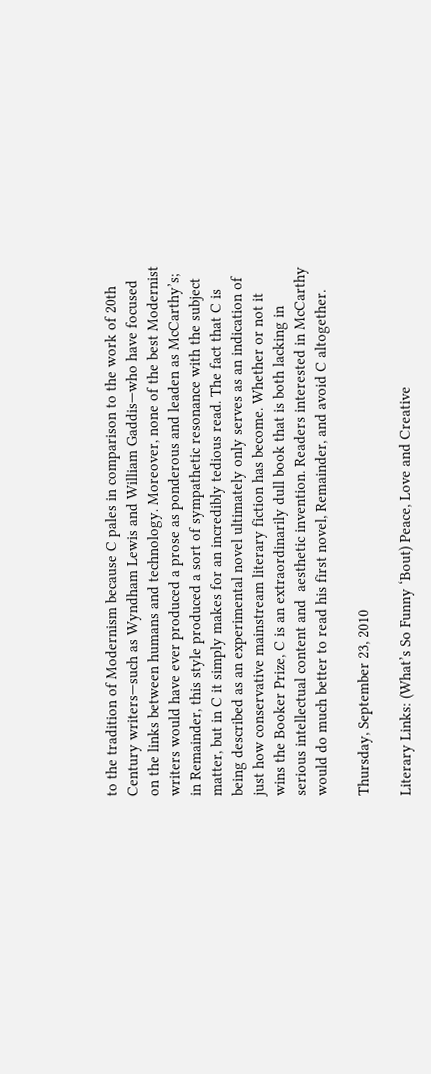to the tradition of Modernism because C pales in comparison to the work of 20th Century writers—such as Wyndham Lewis and William Gaddis—who have focused on the links between humans and technology. Moreover, none of the best Modernist writers would have ever produced a prose as ponderous and leaden as McCarthy’s; in Remainder, this style produced a sort of sympathetic resonance with the subject matter, but in C it simply makes for an incredibly tedious read. The fact that C is being described as an experimental novel ultimately only serves as an indication of just how conservative mainstream literary fiction has become. Whether or not it wins the Booker Prize, C is an extraordinarily dull book that is both lacking in serious intellectual content and  aesthetic invention. Readers interested in McCarthy would do much better to read his first novel, Remainder, and avoid C altogether.

Thursday, September 23, 2010

Literary Links: (What’s So Funny ‘Bout) Peace, Love and Creative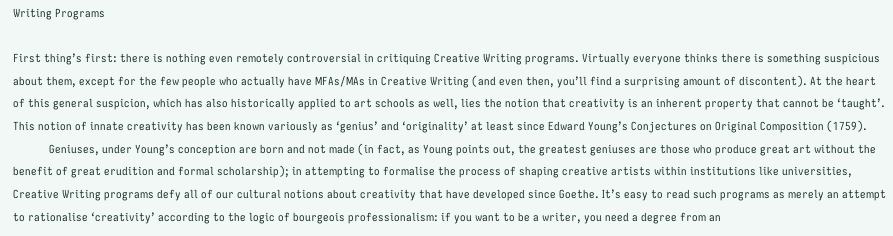Writing Programs

First thing’s first: there is nothing even remotely controversial in critiquing Creative Writing programs. Virtually everyone thinks there is something suspicious about them, except for the few people who actually have MFAs/MAs in Creative Writing (and even then, you’ll find a surprising amount of discontent). At the heart of this general suspicion, which has also historically applied to art schools as well, lies the notion that creativity is an inherent property that cannot be ‘taught’. This notion of innate creativity has been known variously as ‘genius’ and ‘originality’ at least since Edward Young’s Conjectures on Original Composition (1759).
            Geniuses, under Young’s conception are born and not made (in fact, as Young points out, the greatest geniuses are those who produce great art without the benefit of great erudition and formal scholarship); in attempting to formalise the process of shaping creative artists within institutions like universities, Creative Writing programs defy all of our cultural notions about creativity that have developed since Goethe. It’s easy to read such programs as merely an attempt to rationalise ‘creativity’ according to the logic of bourgeois professionalism: if you want to be a writer, you need a degree from an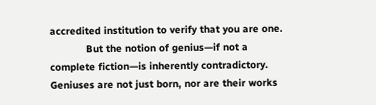accredited institution to verify that you are one.
            But the notion of genius—if not a complete fiction—is inherently contradictory. Geniuses are not just born, nor are their works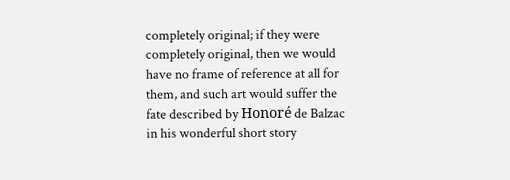completely original; if they were completely original, then we would have no frame of reference at all for them, and such art would suffer the fate described by Honoré de Balzac in his wonderful short story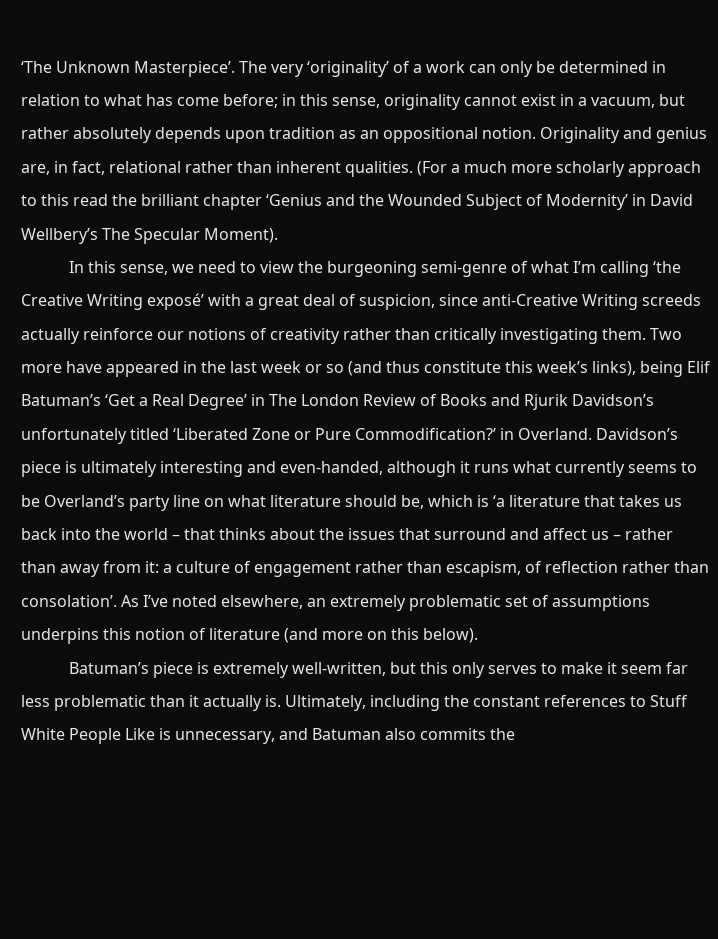‘The Unknown Masterpiece’. The very ‘originality’ of a work can only be determined in relation to what has come before; in this sense, originality cannot exist in a vacuum, but rather absolutely depends upon tradition as an oppositional notion. Originality and genius are, in fact, relational rather than inherent qualities. (For a much more scholarly approach to this read the brilliant chapter ‘Genius and the Wounded Subject of Modernity’ in David Wellbery’s The Specular Moment).
            In this sense, we need to view the burgeoning semi-genre of what I’m calling ‘the Creative Writing exposé’ with a great deal of suspicion, since anti-Creative Writing screeds actually reinforce our notions of creativity rather than critically investigating them. Two more have appeared in the last week or so (and thus constitute this week’s links), being Elif Batuman’s ‘Get a Real Degree’ in The London Review of Books and Rjurik Davidson’s unfortunately titled ‘Liberated Zone or Pure Commodification?’ in Overland. Davidson’s piece is ultimately interesting and even-handed, although it runs what currently seems to be Overland’s party line on what literature should be, which is ‘a literature that takes us back into the world – that thinks about the issues that surround and affect us – rather than away from it: a culture of engagement rather than escapism, of reflection rather than consolation’. As I’ve noted elsewhere, an extremely problematic set of assumptions underpins this notion of literature (and more on this below).
            Batuman’s piece is extremely well-written, but this only serves to make it seem far less problematic than it actually is. Ultimately, including the constant references to Stuff White People Like is unnecessary, and Batuman also commits the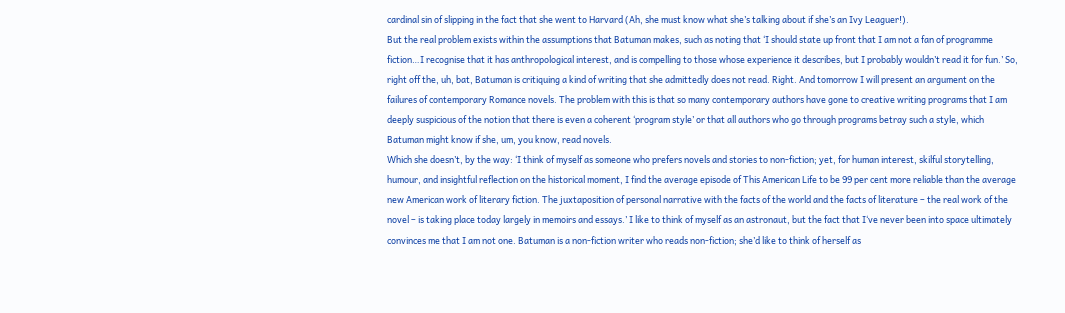cardinal sin of slipping in the fact that she went to Harvard (Ah, she must know what she’s talking about if she’s an Ivy Leaguer!).
But the real problem exists within the assumptions that Batuman makes, such as noting that ‘I should state up front that I am not a fan of programme fiction…I recognise that it has anthropological interest, and is compelling to those whose experience it describes, but I probably wouldn’t read it for fun.’ So, right off the, uh, bat, Batuman is critiquing a kind of writing that she admittedly does not read. Right. And tomorrow I will present an argument on the failures of contemporary Romance novels. The problem with this is that so many contemporary authors have gone to creative writing programs that I am deeply suspicious of the notion that there is even a coherent ‘program style’ or that all authors who go through programs betray such a style, which Batuman might know if she, um, you know, read novels.
Which she doesn’t, by the way: ‘I think of myself as someone who prefers novels and stories to non-fiction; yet, for human interest, skilful storytelling, humour, and insightful reflection on the historical moment, I find the average episode of This American Life to be 99 per cent more reliable than the average new American work of literary fiction. The juxtaposition of personal narrative with the facts of the world and the facts of literature – the real work of the novel – is taking place today largely in memoirs and essays.’ I like to think of myself as an astronaut, but the fact that I‘ve never been into space ultimately convinces me that I am not one. Batuman is a non-fiction writer who reads non-fiction; she’d like to think of herself as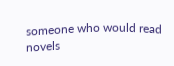someone who would read novels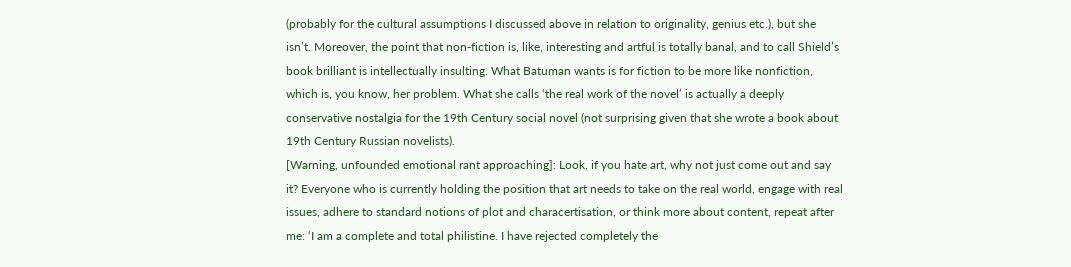(probably for the cultural assumptions I discussed above in relation to originality, genius etc.), but she isn’t. Moreover, the point that non-fiction is, like, interesting and artful is totally banal, and to call Shield’s book brilliant is intellectually insulting. What Batuman wants is for fiction to be more like nonfiction, which is, you know, her problem. What she calls ‘the real work of the novel’ is actually a deeply conservative nostalgia for the 19th Century social novel (not surprising given that she wrote a book about 19th Century Russian novelists).
[Warning, unfounded emotional rant approaching]: Look, if you hate art, why not just come out and say it? Everyone who is currently holding the position that art needs to take on the real world, engage with real issues, adhere to standard notions of plot and characertisation, or think more about content, repeat after me: ‘I am a complete and total philistine. I have rejected completely the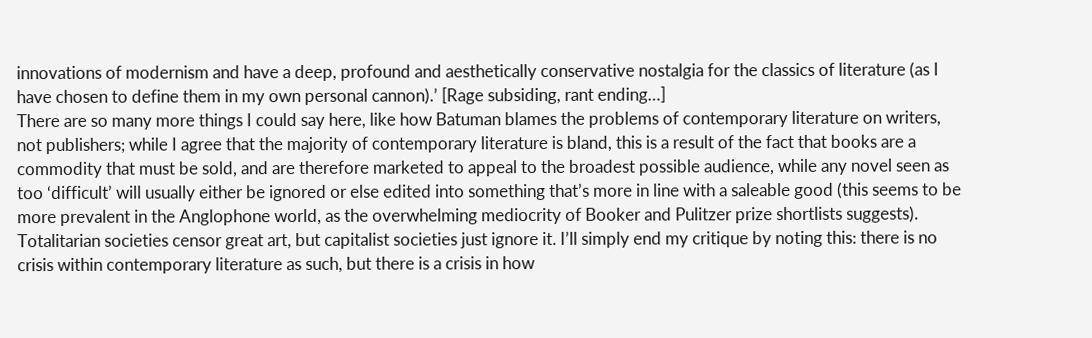innovations of modernism and have a deep, profound and aesthetically conservative nostalgia for the classics of literature (as I have chosen to define them in my own personal cannon).’ [Rage subsiding, rant ending…]
There are so many more things I could say here, like how Batuman blames the problems of contemporary literature on writers, not publishers; while I agree that the majority of contemporary literature is bland, this is a result of the fact that books are a commodity that must be sold, and are therefore marketed to appeal to the broadest possible audience, while any novel seen as too ‘difficult’ will usually either be ignored or else edited into something that’s more in line with a saleable good (this seems to be more prevalent in the Anglophone world, as the overwhelming mediocrity of Booker and Pulitzer prize shortlists suggests). Totalitarian societies censor great art, but capitalist societies just ignore it. I’ll simply end my critique by noting this: there is no crisis within contemporary literature as such, but there is a crisis in how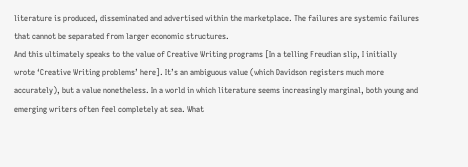literature is produced, disseminated and advertised within the marketplace. The failures are systemic failures that cannot be separated from larger economic structures.
And this ultimately speaks to the value of Creative Writing programs [In a telling Freudian slip, I initially wrote ‘Creative Writing problems’ here]. It’s an ambiguous value (which Davidson registers much more accurately), but a value nonetheless. In a world in which literature seems increasingly marginal, both young and emerging writers often feel completely at sea. What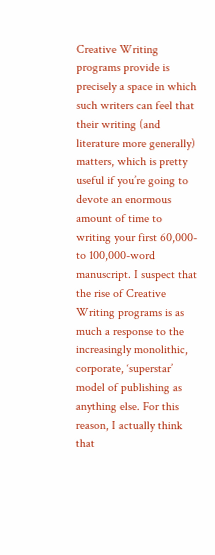Creative Writing programs provide is precisely a space in which such writers can feel that their writing (and literature more generally) matters, which is pretty useful if you’re going to devote an enormous amount of time to writing your first 60,000- to 100,000-word manuscript. I suspect that the rise of Creative Writing programs is as much a response to the increasingly monolithic, corporate, ‘superstar’ model of publishing as anything else. For this reason, I actually think that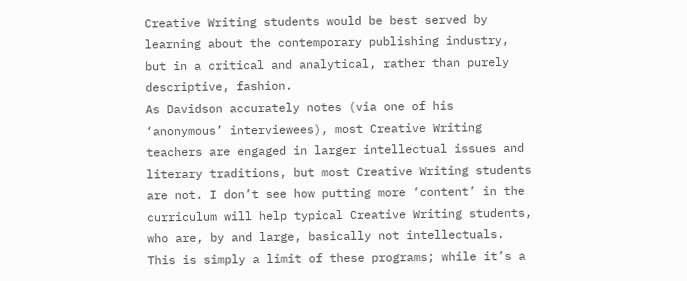Creative Writing students would be best served by learning about the contemporary publishing industry, but in a critical and analytical, rather than purely descriptive, fashion.
As Davidson accurately notes (via one of his ‘anonymous’ interviewees), most Creative Writing teachers are engaged in larger intellectual issues and literary traditions, but most Creative Writing students are not. I don’t see how putting more ‘content’ in the curriculum will help typical Creative Writing students, who are, by and large, basically not intellectuals. This is simply a limit of these programs; while it’s a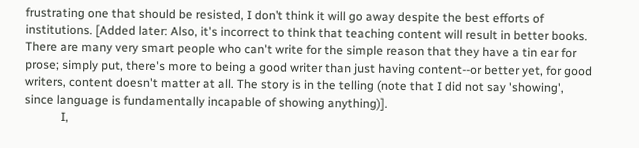frustrating one that should be resisted, I don’t think it will go away despite the best efforts of institutions. [Added later: Also, it's incorrect to think that teaching content will result in better books. There are many very smart people who can't write for the simple reason that they have a tin ear for prose; simply put, there's more to being a good writer than just having content--or better yet, for good writers, content doesn't matter at all. The story is in the telling (note that I did not say 'showing', since language is fundamentally incapable of showing anything)].
            I,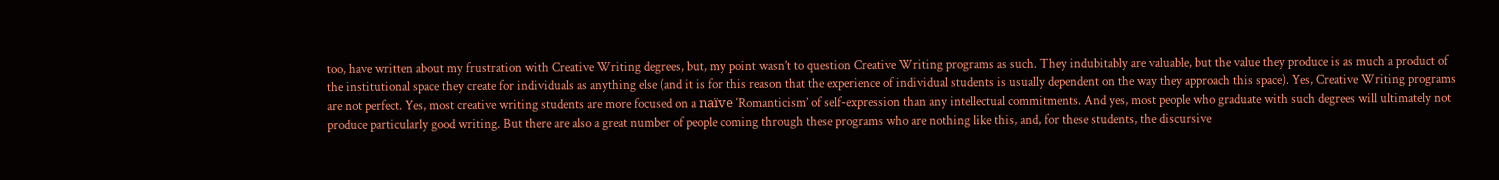too, have written about my frustration with Creative Writing degrees, but, my point wasn’t to question Creative Writing programs as such. They indubitably are valuable, but the value they produce is as much a product of the institutional space they create for individuals as anything else (and it is for this reason that the experience of individual students is usually dependent on the way they approach this space). Yes, Creative Writing programs are not perfect. Yes, most creative writing students are more focused on a naïve ‘Romanticism’ of self-expression than any intellectual commitments. And yes, most people who graduate with such degrees will ultimately not produce particularly good writing. But there are also a great number of people coming through these programs who are nothing like this, and, for these students, the discursive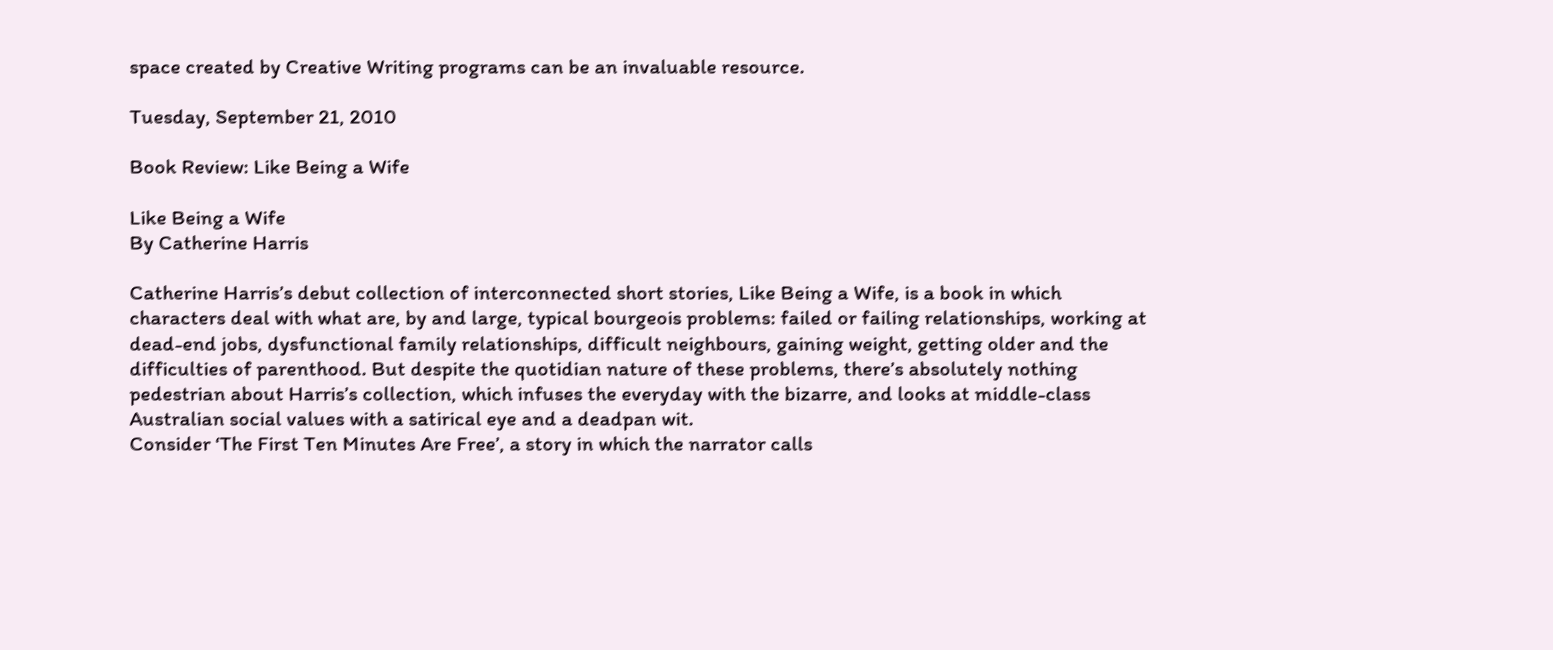space created by Creative Writing programs can be an invaluable resource.

Tuesday, September 21, 2010

Book Review: Like Being a Wife

Like Being a Wife
By Catherine Harris

Catherine Harris’s debut collection of interconnected short stories, Like Being a Wife, is a book in which characters deal with what are, by and large, typical bourgeois problems: failed or failing relationships, working at dead-end jobs, dysfunctional family relationships, difficult neighbours, gaining weight, getting older and the difficulties of parenthood. But despite the quotidian nature of these problems, there’s absolutely nothing pedestrian about Harris’s collection, which infuses the everyday with the bizarre, and looks at middle-class Australian social values with a satirical eye and a deadpan wit.
Consider ‘The First Ten Minutes Are Free’, a story in which the narrator calls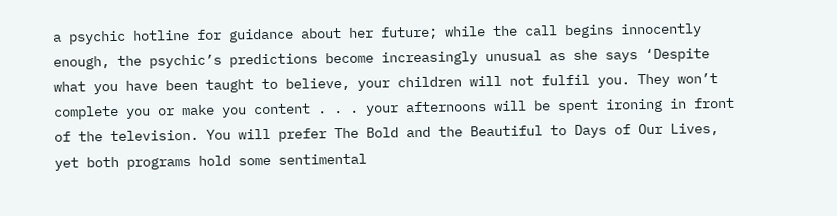a psychic hotline for guidance about her future; while the call begins innocently enough, the psychic’s predictions become increasingly unusual as she says ‘Despite what you have been taught to believe, your children will not fulfil you. They won’t complete you or make you content . . . your afternoons will be spent ironing in front of the television. You will prefer The Bold and the Beautiful to Days of Our Lives, yet both programs hold some sentimental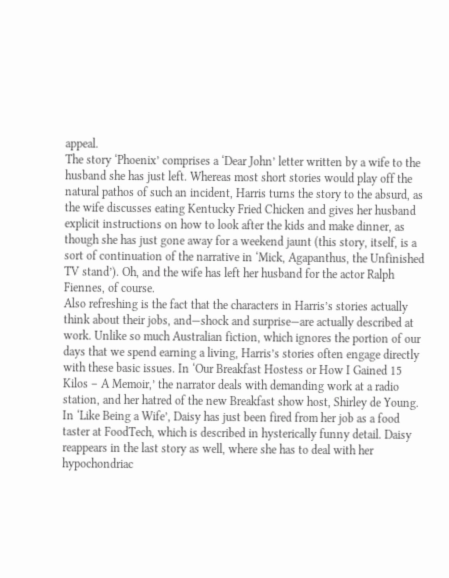appeal.
The story ‘Phoenix’ comprises a ‘Dear John’ letter written by a wife to the husband she has just left. Whereas most short stories would play off the natural pathos of such an incident, Harris turns the story to the absurd, as the wife discusses eating Kentucky Fried Chicken and gives her husband explicit instructions on how to look after the kids and make dinner, as though she has just gone away for a weekend jaunt (this story, itself, is a sort of continuation of the narrative in ‘Mick, Agapanthus, the Unfinished TV stand’). Oh, and the wife has left her husband for the actor Ralph Fiennes, of course.
Also refreshing is the fact that the characters in Harris’s stories actually think about their jobs, and—shock and surprise—are actually described at work. Unlike so much Australian fiction, which ignores the portion of our days that we spend earning a living, Harris’s stories often engage directly with these basic issues. In ‘Our Breakfast Hostess or How I Gained 15 Kilos – A Memoir,’ the narrator deals with demanding work at a radio station, and her hatred of the new Breakfast show host, Shirley de Young. In ‘Like Being a Wife’, Daisy has just been fired from her job as a food taster at FoodTech, which is described in hysterically funny detail. Daisy reappears in the last story as well, where she has to deal with her hypochondriac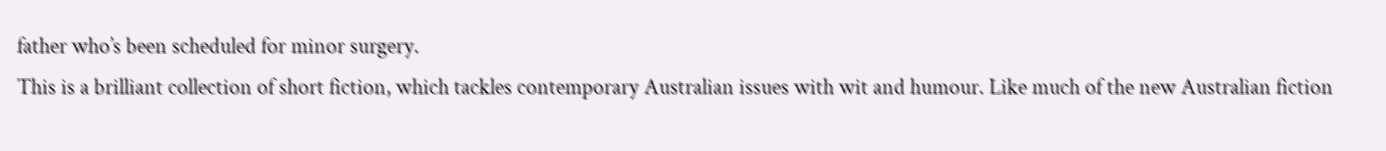father who’s been scheduled for minor surgery.
This is a brilliant collection of short fiction, which tackles contemporary Australian issues with wit and humour. Like much of the new Australian fiction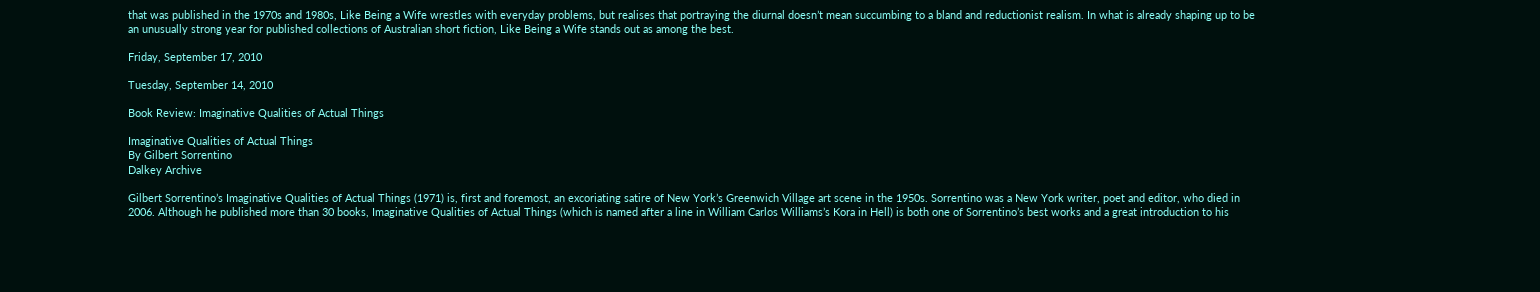that was published in the 1970s and 1980s, Like Being a Wife wrestles with everyday problems, but realises that portraying the diurnal doesn’t mean succumbing to a bland and reductionist realism. In what is already shaping up to be an unusually strong year for published collections of Australian short fiction, Like Being a Wife stands out as among the best.

Friday, September 17, 2010

Tuesday, September 14, 2010

Book Review: Imaginative Qualities of Actual Things

Imaginative Qualities of Actual Things
By Gilbert Sorrentino
Dalkey Archive

Gilbert Sorrentino’s Imaginative Qualities of Actual Things (1971) is, first and foremost, an excoriating satire of New York’s Greenwich Village art scene in the 1950s. Sorrentino was a New York writer, poet and editor, who died in 2006. Although he published more than 30 books, Imaginative Qualities of Actual Things (which is named after a line in William Carlos Williams’s Kora in Hell) is both one of Sorrentino’s best works and a great introduction to his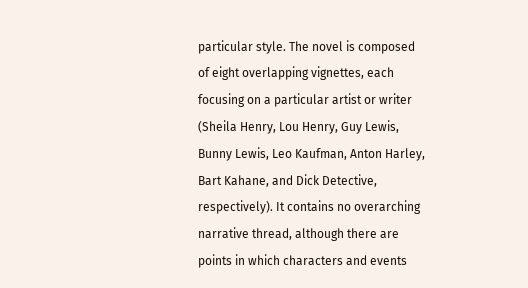particular style. The novel is composed of eight overlapping vignettes, each focusing on a particular artist or writer (Sheila Henry, Lou Henry, Guy Lewis, Bunny Lewis, Leo Kaufman, Anton Harley, Bart Kahane, and Dick Detective, respectively). It contains no overarching narrative thread, although there are points in which characters and events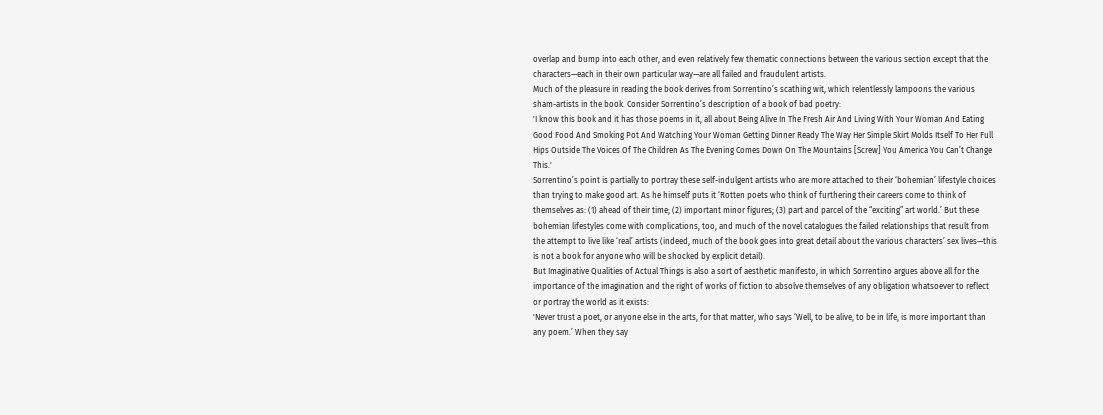overlap and bump into each other, and even relatively few thematic connections between the various section except that the characters—each in their own particular way—are all failed and fraudulent artists.
Much of the pleasure in reading the book derives from Sorrentino’s scathing wit, which relentlessly lampoons the various sham-artists in the book. Consider Sorrentino’s description of a book of bad poetry:
'I know this book and it has those poems in it, all about Being Alive In The Fresh Air And Living With Your Woman And Eating Good Food And Smoking Pot And Watching Your Woman Getting Dinner Ready The Way Her Simple Skirt Molds Itself To Her Full Hips Outside The Voices Of The Children As The Evening Comes Down On The Mountains [Screw] You America You Can’t Change This.'
Sorrentino’s point is partially to portray these self-indulgent artists who are more attached to their ‘bohemian’ lifestyle choices than trying to make good art. As he himself puts it ‘Rotten poets who think of furthering their careers come to think of themselves as: (1) ahead of their time; (2) important minor figures; (3) part and parcel of the “exciting” art world.’ But these bohemian lifestyles come with complications, too, and much of the novel catalogues the failed relationships that result from the attempt to live like ‘real’ artists (indeed, much of the book goes into great detail about the various characters’ sex lives—this is not a book for anyone who will be shocked by explicit detail).
But Imaginative Qualities of Actual Things is also a sort of aesthetic manifesto, in which Sorrentino argues above all for the importance of the imagination and the right of works of fiction to absolve themselves of any obligation whatsoever to reflect or portray the world as it exists:
'Never trust a poet, or anyone else in the arts, for that matter, who says ‘Well, to be alive, to be in life, is more important than any poem.’ When they say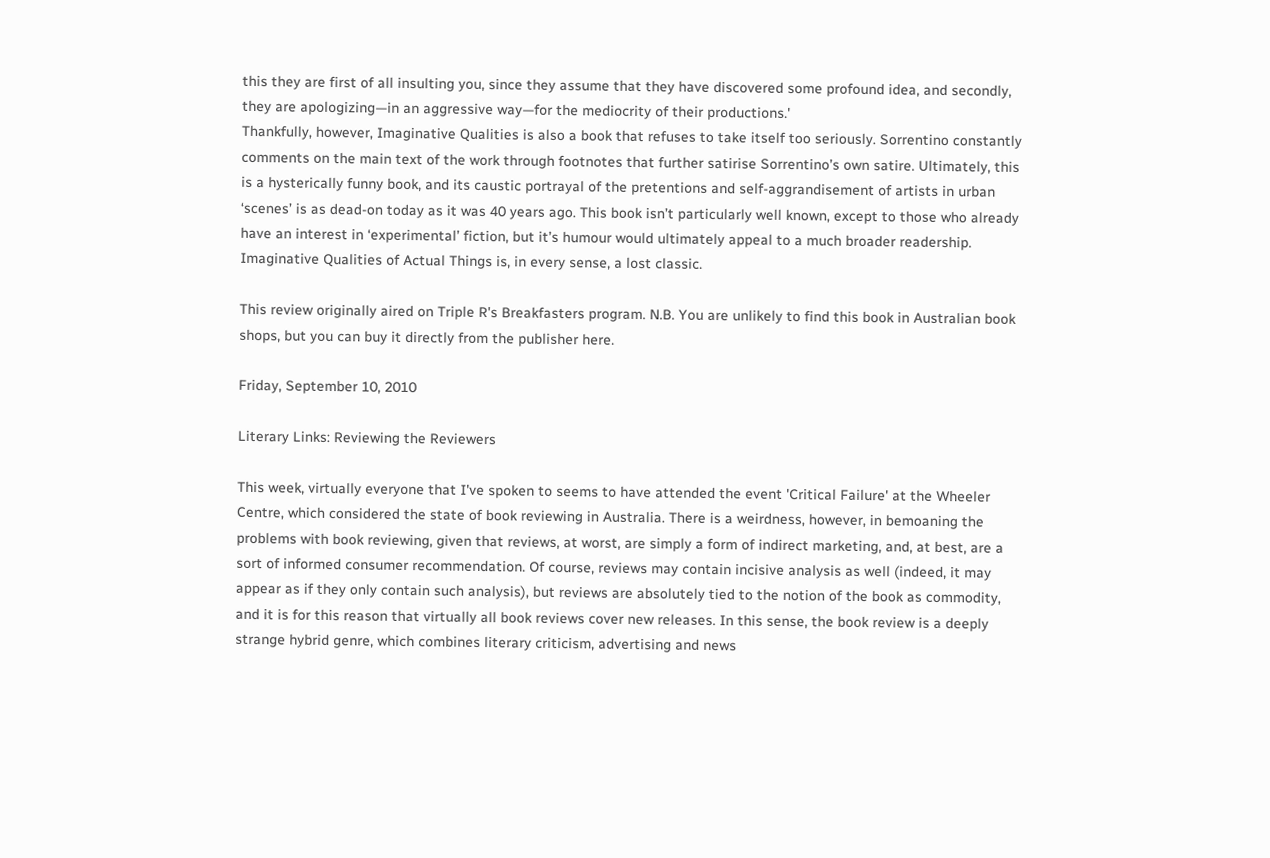this they are first of all insulting you, since they assume that they have discovered some profound idea, and secondly, they are apologizing—in an aggressive way—for the mediocrity of their productions.'
Thankfully, however, Imaginative Qualities is also a book that refuses to take itself too seriously. Sorrentino constantly comments on the main text of the work through footnotes that further satirise Sorrentino’s own satire. Ultimately, this is a hysterically funny book, and its caustic portrayal of the pretentions and self-aggrandisement of artists in urban ‘scenes’ is as dead-on today as it was 40 years ago. This book isn’t particularly well known, except to those who already have an interest in ‘experimental’ fiction, but it’s humour would ultimately appeal to a much broader readership. Imaginative Qualities of Actual Things is, in every sense, a lost classic.

This review originally aired on Triple R's Breakfasters program. N.B. You are unlikely to find this book in Australian book shops, but you can buy it directly from the publisher here.

Friday, September 10, 2010

Literary Links: Reviewing the Reviewers

This week, virtually everyone that I've spoken to seems to have attended the event 'Critical Failure' at the Wheeler Centre, which considered the state of book reviewing in Australia. There is a weirdness, however, in bemoaning the problems with book reviewing, given that reviews, at worst, are simply a form of indirect marketing, and, at best, are a sort of informed consumer recommendation. Of course, reviews may contain incisive analysis as well (indeed, it may appear as if they only contain such analysis), but reviews are absolutely tied to the notion of the book as commodity, and it is for this reason that virtually all book reviews cover new releases. In this sense, the book review is a deeply strange hybrid genre, which combines literary criticism, advertising and news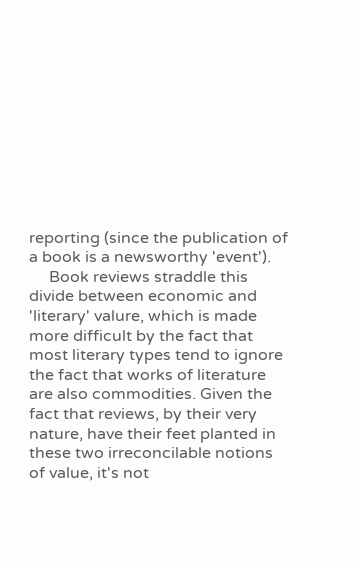reporting (since the publication of a book is a newsworthy 'event').
     Book reviews straddle this divide between economic and 'literary' valure, which is made more difficult by the fact that most literary types tend to ignore the fact that works of literature are also commodities. Given the fact that reviews, by their very nature, have their feet planted in these two irreconcilable notions of value, it's not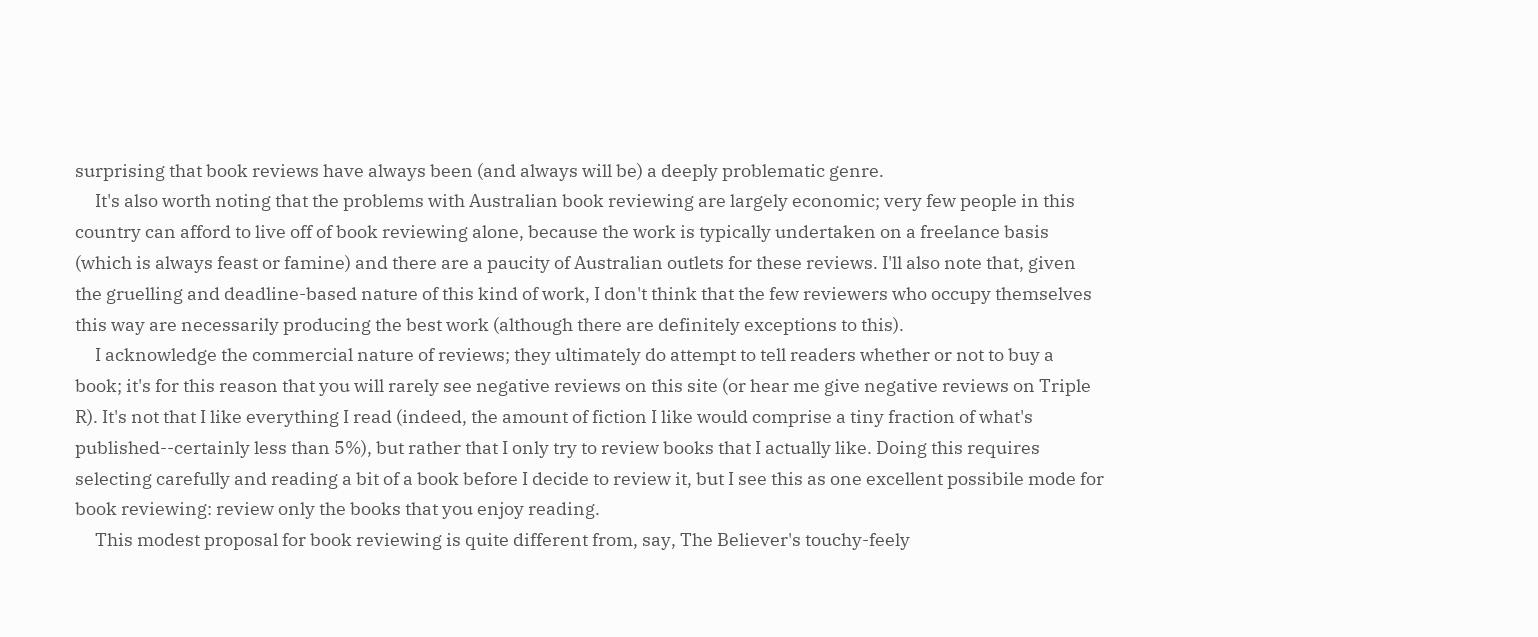surprising that book reviews have always been (and always will be) a deeply problematic genre.
     It's also worth noting that the problems with Australian book reviewing are largely economic; very few people in this country can afford to live off of book reviewing alone, because the work is typically undertaken on a freelance basis (which is always feast or famine) and there are a paucity of Australian outlets for these reviews. I'll also note that, given the gruelling and deadline-based nature of this kind of work, I don't think that the few reviewers who occupy themselves this way are necessarily producing the best work (although there are definitely exceptions to this).
     I acknowledge the commercial nature of reviews; they ultimately do attempt to tell readers whether or not to buy a book; it's for this reason that you will rarely see negative reviews on this site (or hear me give negative reviews on Triple R). It's not that I like everything I read (indeed, the amount of fiction I like would comprise a tiny fraction of what's published--certainly less than 5%), but rather that I only try to review books that I actually like. Doing this requires selecting carefully and reading a bit of a book before I decide to review it, but I see this as one excellent possibile mode for book reviewing: review only the books that you enjoy reading.
     This modest proposal for book reviewing is quite different from, say, The Believer's touchy-feely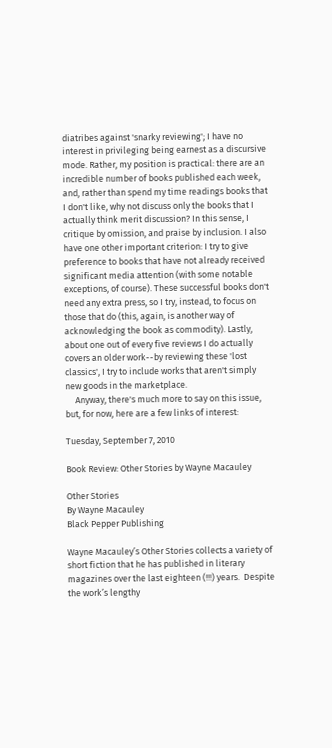diatribes against 'snarky reviewing'; I have no interest in privileging being earnest as a discursive mode. Rather, my position is practical: there are an incredible number of books published each week, and, rather than spend my time readings books that I don't like, why not discuss only the books that I actually think merit discussion? In this sense, I critique by omission, and praise by inclusion. I also have one other important criterion: I try to give preference to books that have not already received significant media attention (with some notable exceptions, of course). These successful books don't need any extra press, so I try, instead, to focus on those that do (this, again, is another way of acknowledging the book as commodity). Lastly, about one out of every five reviews I do actually covers an older work--by reviewing these 'lost classics', I try to include works that aren't simply new goods in the marketplace.
     Anyway, there's much more to say on this issue, but, for now, here are a few links of interest:

Tuesday, September 7, 2010

Book Review: Other Stories by Wayne Macauley

Other Stories
By Wayne Macauley
Black Pepper Publishing

Wayne Macauley’s Other Stories collects a variety of short fiction that he has published in literary magazines over the last eighteen (!!!) years.  Despite the work’s lengthy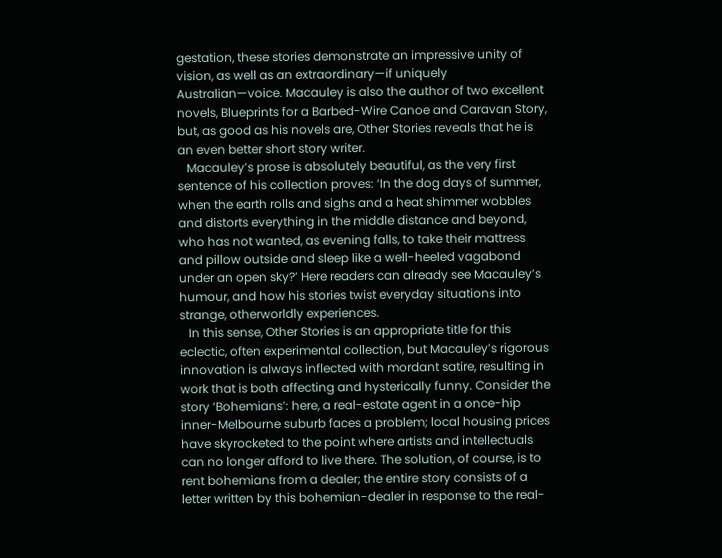gestation, these stories demonstrate an impressive unity of vision, as well as an extraordinary—if uniquely Australian—voice. Macauley is also the author of two excellent novels, Blueprints for a Barbed-Wire Canoe and Caravan Story, but, as good as his novels are, Other Stories reveals that he is an even better short story writer.
   Macauley’s prose is absolutely beautiful, as the very first sentence of his collection proves: ‘In the dog days of summer, when the earth rolls and sighs and a heat shimmer wobbles and distorts everything in the middle distance and beyond, who has not wanted, as evening falls, to take their mattress and pillow outside and sleep like a well-heeled vagabond under an open sky?’ Here readers can already see Macauley’s humour, and how his stories twist everyday situations into strange, otherworldly experiences.
   In this sense, Other Stories is an appropriate title for this eclectic, often experimental collection, but Macauley’s rigorous innovation is always inflected with mordant satire, resulting in work that is both affecting and hysterically funny. Consider the story ‘Bohemians’: here, a real-estate agent in a once-hip inner-Melbourne suburb faces a problem; local housing prices have skyrocketed to the point where artists and intellectuals can no longer afford to live there. The solution, of course, is to rent bohemians from a dealer; the entire story consists of a letter written by this bohemian-dealer in response to the real-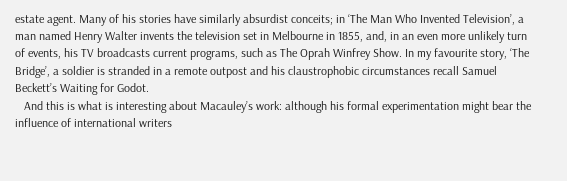estate agent. Many of his stories have similarly absurdist conceits; in ‘The Man Who Invented Television’, a man named Henry Walter invents the television set in Melbourne in 1855, and, in an even more unlikely turn of events, his TV broadcasts current programs, such as The Oprah Winfrey Show. In my favourite story, ‘The Bridge’, a soldier is stranded in a remote outpost and his claustrophobic circumstances recall Samuel Beckett’s Waiting for Godot.
   And this is what is interesting about Macauley’s work: although his formal experimentation might bear the influence of international writers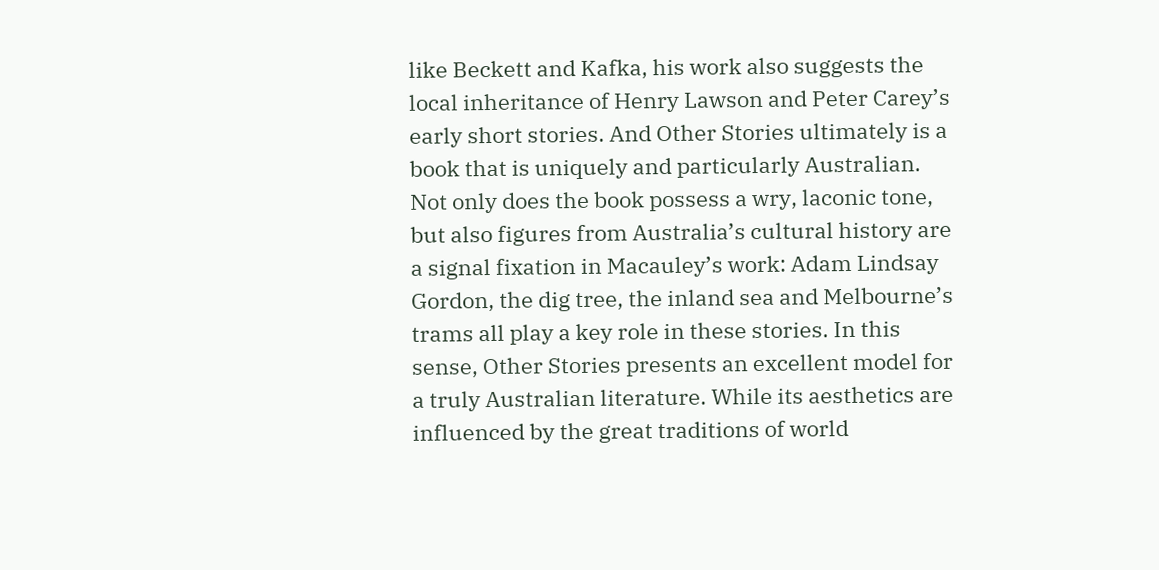like Beckett and Kafka, his work also suggests the local inheritance of Henry Lawson and Peter Carey’s early short stories. And Other Stories ultimately is a book that is uniquely and particularly Australian. Not only does the book possess a wry, laconic tone, but also figures from Australia’s cultural history are a signal fixation in Macauley’s work: Adam Lindsay Gordon, the dig tree, the inland sea and Melbourne’s trams all play a key role in these stories. In this sense, Other Stories presents an excellent model for a truly Australian literature. While its aesthetics are influenced by the great traditions of world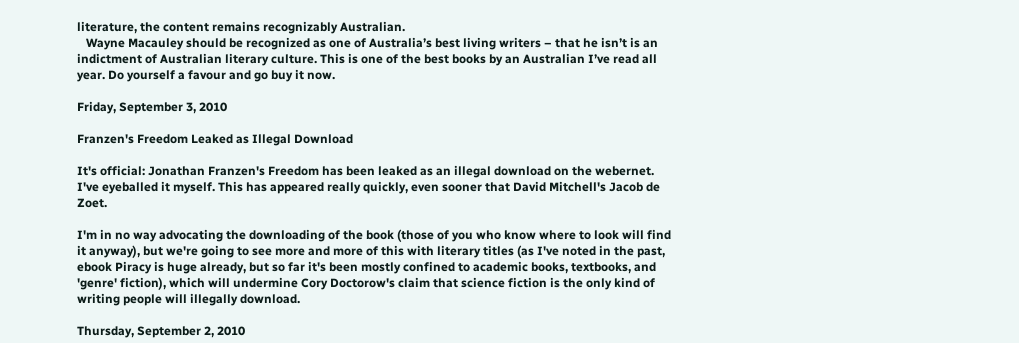literature, the content remains recognizably Australian.
   Wayne Macauley should be recognized as one of Australia’s best living writers – that he isn’t is an indictment of Australian literary culture. This is one of the best books by an Australian I’ve read all year. Do yourself a favour and go buy it now.

Friday, September 3, 2010

Franzen's Freedom Leaked as Illegal Download

It's official: Jonathan Franzen's Freedom has been leaked as an illegal download on the webernet. I've eyeballed it myself. This has appeared really quickly, even sooner that David Mitchell's Jacob de Zoet.

I'm in no way advocating the downloading of the book (those of you who know where to look will find it anyway), but we're going to see more and more of this with literary titles (as I've noted in the past, ebook Piracy is huge already, but so far it's been mostly confined to academic books, textbooks, and 'genre' fiction), which will undermine Cory Doctorow's claim that science fiction is the only kind of writing people will illegally download.

Thursday, September 2, 2010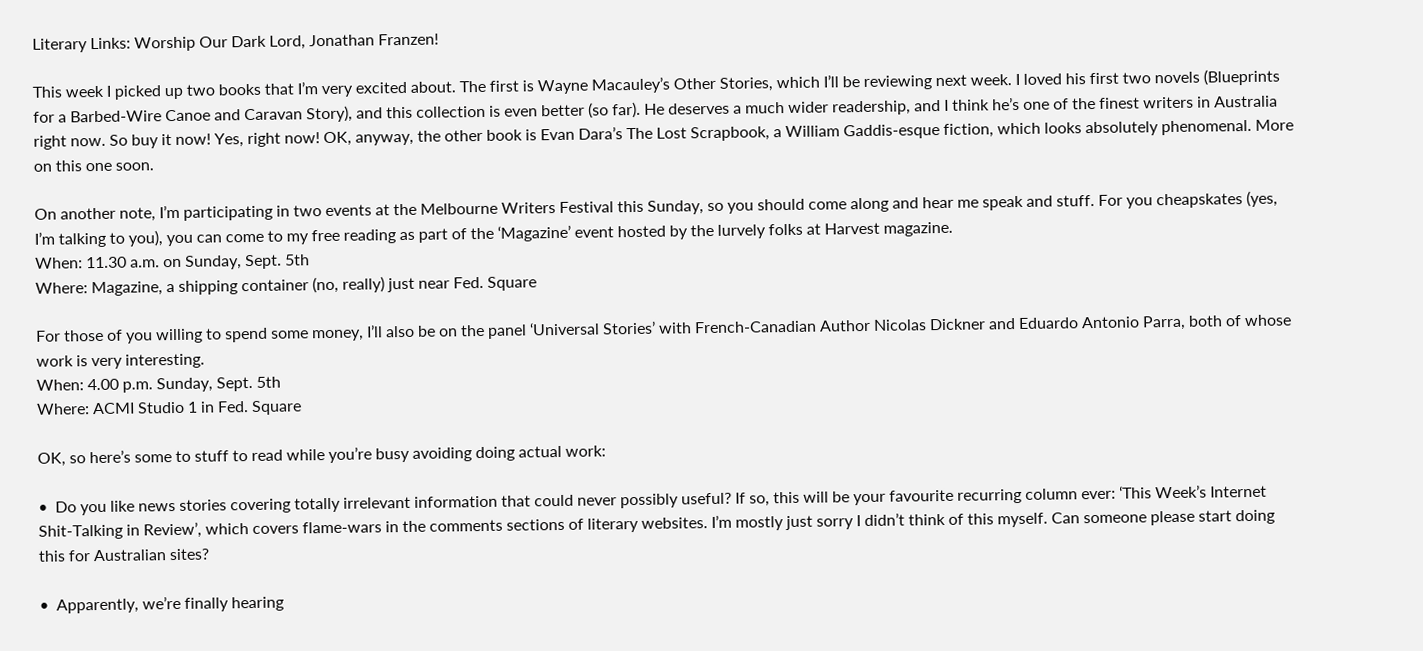Literary Links: Worship Our Dark Lord, Jonathan Franzen!

This week I picked up two books that I’m very excited about. The first is Wayne Macauley’s Other Stories, which I’ll be reviewing next week. I loved his first two novels (Blueprints for a Barbed-Wire Canoe and Caravan Story), and this collection is even better (so far). He deserves a much wider readership, and I think he’s one of the finest writers in Australia right now. So buy it now! Yes, right now! OK, anyway, the other book is Evan Dara’s The Lost Scrapbook, a William Gaddis-esque fiction, which looks absolutely phenomenal. More on this one soon.

On another note, I’m participating in two events at the Melbourne Writers Festival this Sunday, so you should come along and hear me speak and stuff. For you cheapskates (yes, I’m talking to you), you can come to my free reading as part of the ‘Magazine’ event hosted by the lurvely folks at Harvest magazine.
When: 11.30 a.m. on Sunday, Sept. 5th
Where: Magazine, a shipping container (no, really) just near Fed. Square

For those of you willing to spend some money, I’ll also be on the panel ‘Universal Stories’ with French-Canadian Author Nicolas Dickner and Eduardo Antonio Parra, both of whose work is very interesting.
When: 4.00 p.m. Sunday, Sept. 5th
Where: ACMI Studio 1 in Fed. Square

OK, so here’s some to stuff to read while you’re busy avoiding doing actual work:

•  Do you like news stories covering totally irrelevant information that could never possibly useful? If so, this will be your favourite recurring column ever: ‘This Week’s Internet Shit-Talking in Review’, which covers flame-wars in the comments sections of literary websites. I’m mostly just sorry I didn’t think of this myself. Can someone please start doing this for Australian sites?

•  Apparently, we’re finally hearing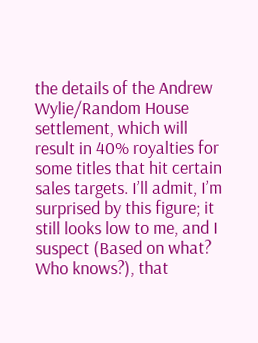the details of the Andrew Wylie/Random House settlement, which will result in 40% royalties for some titles that hit certain sales targets. I’ll admit, I’m surprised by this figure; it still looks low to me, and I suspect (Based on what? Who knows?), that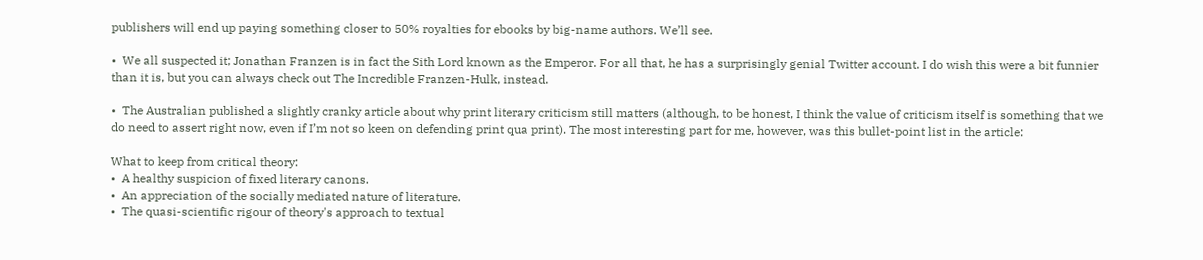publishers will end up paying something closer to 50% royalties for ebooks by big-name authors. We’ll see.

•  We all suspected it; Jonathan Franzen is in fact the Sith Lord known as the Emperor. For all that, he has a surprisingly genial Twitter account. I do wish this were a bit funnier than it is, but you can always check out The Incredible Franzen-Hulk, instead.

•  The Australian published a slightly cranky article about why print literary criticism still matters (although, to be honest, I think the value of criticism itself is something that we do need to assert right now, even if I’m not so keen on defending print qua print). The most interesting part for me, however, was this bullet-point list in the article:

What to keep from critical theory:
•  A healthy suspicion of fixed literary canons.
•  An appreciation of the socially mediated nature of literature.
•  The quasi-scientific rigour of theory's approach to textual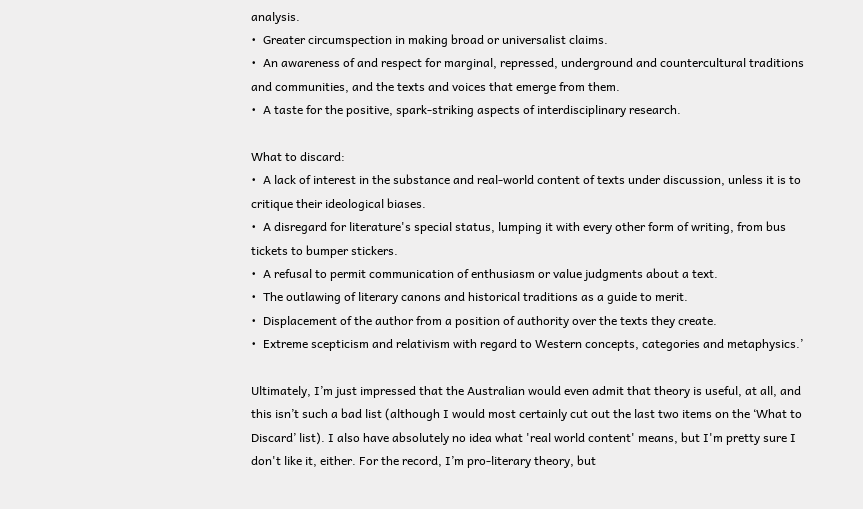analysis.
•  Greater circumspection in making broad or universalist claims.
•  An awareness of and respect for marginal, repressed, underground and countercultural traditions and communities, and the texts and voices that emerge from them.
•  A taste for the positive, spark-striking aspects of interdisciplinary research.

What to discard:
•  A lack of interest in the substance and real-world content of texts under discussion, unless it is to critique their ideological biases.
•  A disregard for literature's special status, lumping it with every other form of writing, from bus tickets to bumper stickers.
•  A refusal to permit communication of enthusiasm or value judgments about a text.
•  The outlawing of literary canons and historical traditions as a guide to merit.
•  Displacement of the author from a position of authority over the texts they create.
•  Extreme scepticism and relativism with regard to Western concepts, categories and metaphysics.’

Ultimately, I’m just impressed that the Australian would even admit that theory is useful, at all, and this isn’t such a bad list (although I would most certainly cut out the last two items on the ‘What to Discard’ list). I also have absolutely no idea what 'real world content' means, but I'm pretty sure I don't like it, either. For the record, I’m pro-literary theory, but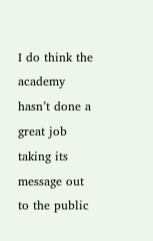I do think the academy hasn’t done a great job taking its message out to the public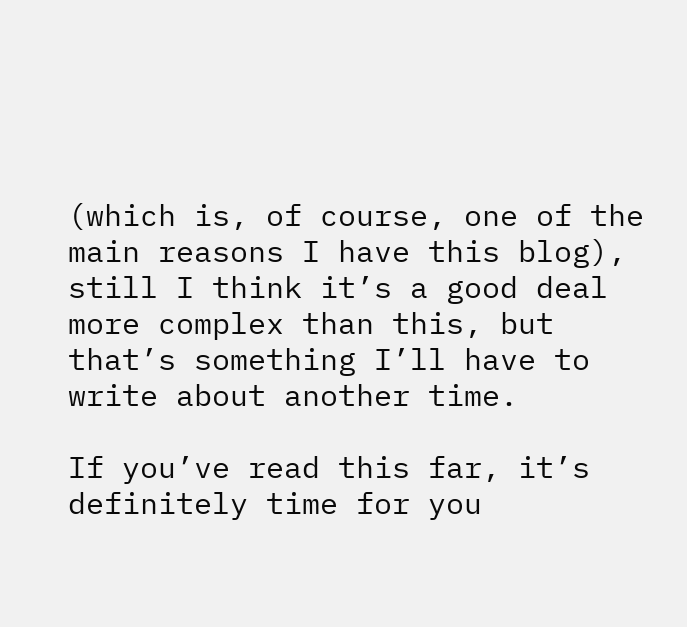(which is, of course, one of the main reasons I have this blog), still I think it’s a good deal more complex than this, but that’s something I’ll have to write about another time.

If you’ve read this far, it’s definitely time for you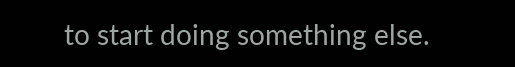to start doing something else.